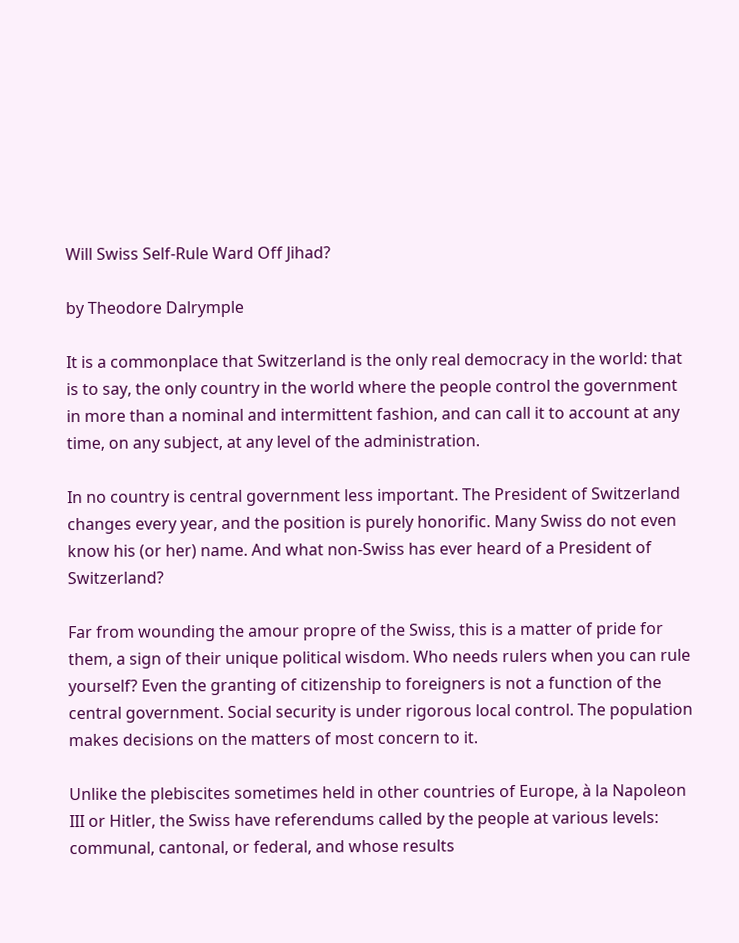Will Swiss Self-Rule Ward Off Jihad?

by Theodore Dalrymple

It is a commonplace that Switzerland is the only real democracy in the world: that is to say, the only country in the world where the people control the government in more than a nominal and intermittent fashion, and can call it to account at any time, on any subject, at any level of the administration.

In no country is central government less important. The President of Switzerland changes every year, and the position is purely honorific. Many Swiss do not even know his (or her) name. And what non-Swiss has ever heard of a President of Switzerland?

Far from wounding the amour propre of the Swiss, this is a matter of pride for them, a sign of their unique political wisdom. Who needs rulers when you can rule yourself? Even the granting of citizenship to foreigners is not a function of the central government. Social security is under rigorous local control. The population makes decisions on the matters of most concern to it.

Unlike the plebiscites sometimes held in other countries of Europe, à la Napoleon III or Hitler, the Swiss have referendums called by the people at various levels: communal, cantonal, or federal, and whose results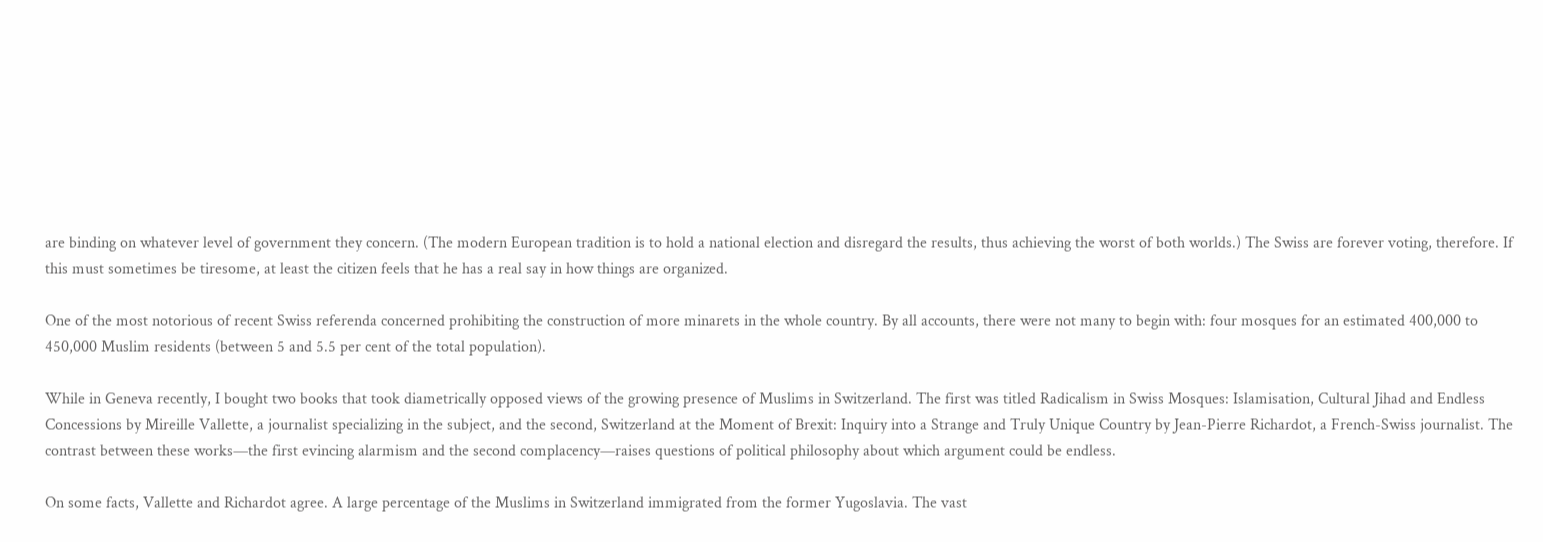are binding on whatever level of government they concern. (The modern European tradition is to hold a national election and disregard the results, thus achieving the worst of both worlds.) The Swiss are forever voting, therefore. If this must sometimes be tiresome, at least the citizen feels that he has a real say in how things are organized.

One of the most notorious of recent Swiss referenda concerned prohibiting the construction of more minarets in the whole country. By all accounts, there were not many to begin with: four mosques for an estimated 400,000 to 450,000 Muslim residents (between 5 and 5.5 per cent of the total population).

While in Geneva recently, I bought two books that took diametrically opposed views of the growing presence of Muslims in Switzerland. The first was titled Radicalism in Swiss Mosques: Islamisation, Cultural Jihad and Endless Concessions by Mireille Vallette, a journalist specializing in the subject, and the second, Switzerland at the Moment of Brexit: Inquiry into a Strange and Truly Unique Country by Jean-Pierre Richardot, a French-Swiss journalist. The contrast between these works—the first evincing alarmism and the second complacency—raises questions of political philosophy about which argument could be endless.

On some facts, Vallette and Richardot agree. A large percentage of the Muslims in Switzerland immigrated from the former Yugoslavia. The vast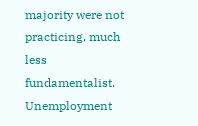majority were not practicing, much less fundamentalist. Unemployment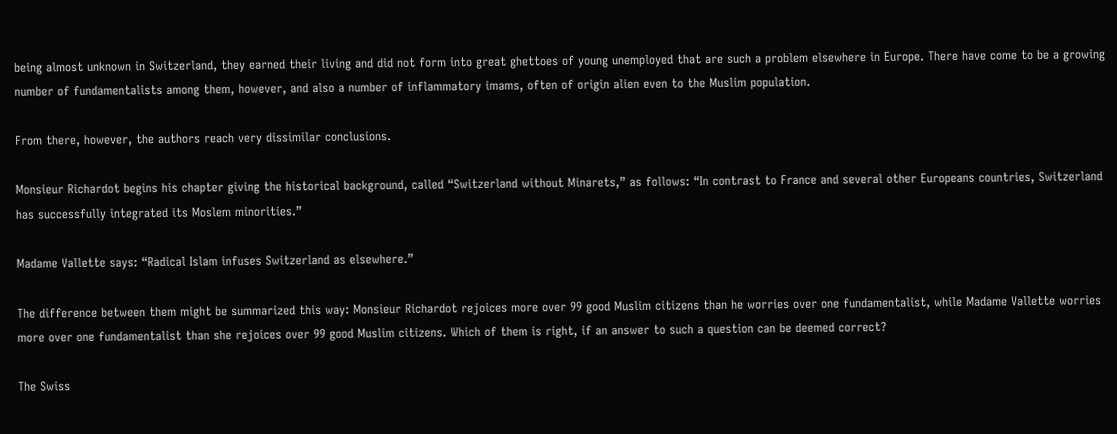being almost unknown in Switzerland, they earned their living and did not form into great ghettoes of young unemployed that are such a problem elsewhere in Europe. There have come to be a growing number of fundamentalists among them, however, and also a number of inflammatory imams, often of origin alien even to the Muslim population.

From there, however, the authors reach very dissimilar conclusions.

Monsieur Richardot begins his chapter giving the historical background, called “Switzerland without Minarets,” as follows: “In contrast to France and several other Europeans countries, Switzerland has successfully integrated its Moslem minorities.”

Madame Vallette says: “Radical Islam infuses Switzerland as elsewhere.”

The difference between them might be summarized this way: Monsieur Richardot rejoices more over 99 good Muslim citizens than he worries over one fundamentalist, while Madame Vallette worries more over one fundamentalist than she rejoices over 99 good Muslim citizens. Which of them is right, if an answer to such a question can be deemed correct?

The Swiss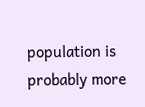population is probably more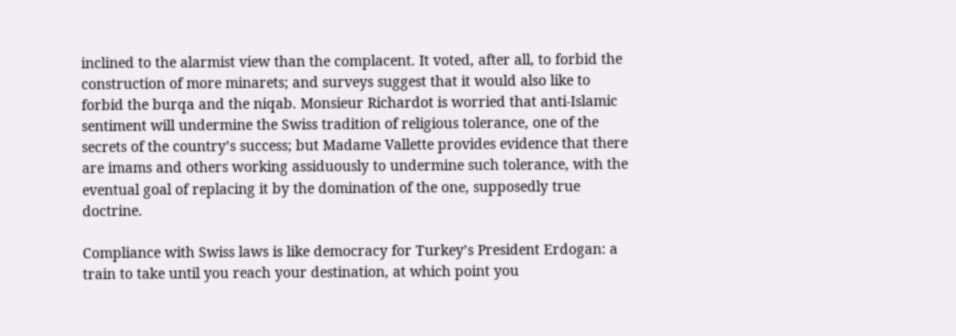inclined to the alarmist view than the complacent. It voted, after all, to forbid the construction of more minarets; and surveys suggest that it would also like to forbid the burqa and the niqab. Monsieur Richardot is worried that anti-Islamic sentiment will undermine the Swiss tradition of religious tolerance, one of the secrets of the country’s success; but Madame Vallette provides evidence that there are imams and others working assiduously to undermine such tolerance, with the eventual goal of replacing it by the domination of the one, supposedly true doctrine.

Compliance with Swiss laws is like democracy for Turkey’s President Erdogan: a train to take until you reach your destination, at which point you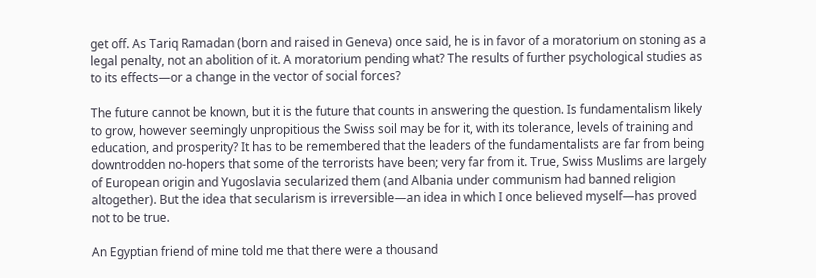get off. As Tariq Ramadan (born and raised in Geneva) once said, he is in favor of a moratorium on stoning as a legal penalty, not an abolition of it. A moratorium pending what? The results of further psychological studies as to its effects—or a change in the vector of social forces?

The future cannot be known, but it is the future that counts in answering the question. Is fundamentalism likely to grow, however seemingly unpropitious the Swiss soil may be for it, with its tolerance, levels of training and education, and prosperity? It has to be remembered that the leaders of the fundamentalists are far from being downtrodden no-hopers that some of the terrorists have been; very far from it. True, Swiss Muslims are largely of European origin and Yugoslavia secularized them (and Albania under communism had banned religion altogether). But the idea that secularism is irreversible—an idea in which I once believed myself—has proved not to be true.

An Egyptian friend of mine told me that there were a thousand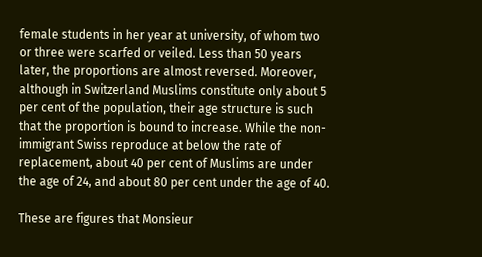female students in her year at university, of whom two or three were scarfed or veiled. Less than 50 years later, the proportions are almost reversed. Moreover, although in Switzerland Muslims constitute only about 5 per cent of the population, their age structure is such that the proportion is bound to increase. While the non-immigrant Swiss reproduce at below the rate of replacement, about 40 per cent of Muslims are under the age of 24, and about 80 per cent under the age of 40.

These are figures that Monsieur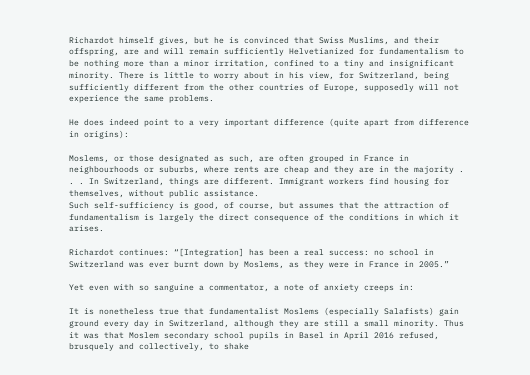Richardot himself gives, but he is convinced that Swiss Muslims, and their offspring, are and will remain sufficiently Helvetianized for fundamentalism to be nothing more than a minor irritation, confined to a tiny and insignificant minority. There is little to worry about in his view, for Switzerland, being sufficiently different from the other countries of Europe, supposedly will not experience the same problems.

He does indeed point to a very important difference (quite apart from difference in origins):

Moslems, or those designated as such, are often grouped in France in neighbourhoods or suburbs, where rents are cheap and they are in the majority . . . In Switzerland, things are different. Immigrant workers find housing for themselves, without public assistance.
Such self-sufficiency is good, of course, but assumes that the attraction of fundamentalism is largely the direct consequence of the conditions in which it arises.

Richardot continues: “[Integration] has been a real success: no school in Switzerland was ever burnt down by Moslems, as they were in France in 2005.”

Yet even with so sanguine a commentator, a note of anxiety creeps in:

It is nonetheless true that fundamentalist Moslems (especially Salafists) gain ground every day in Switzerland, although they are still a small minority. Thus it was that Moslem secondary school pupils in Basel in April 2016 refused, brusquely and collectively, to shake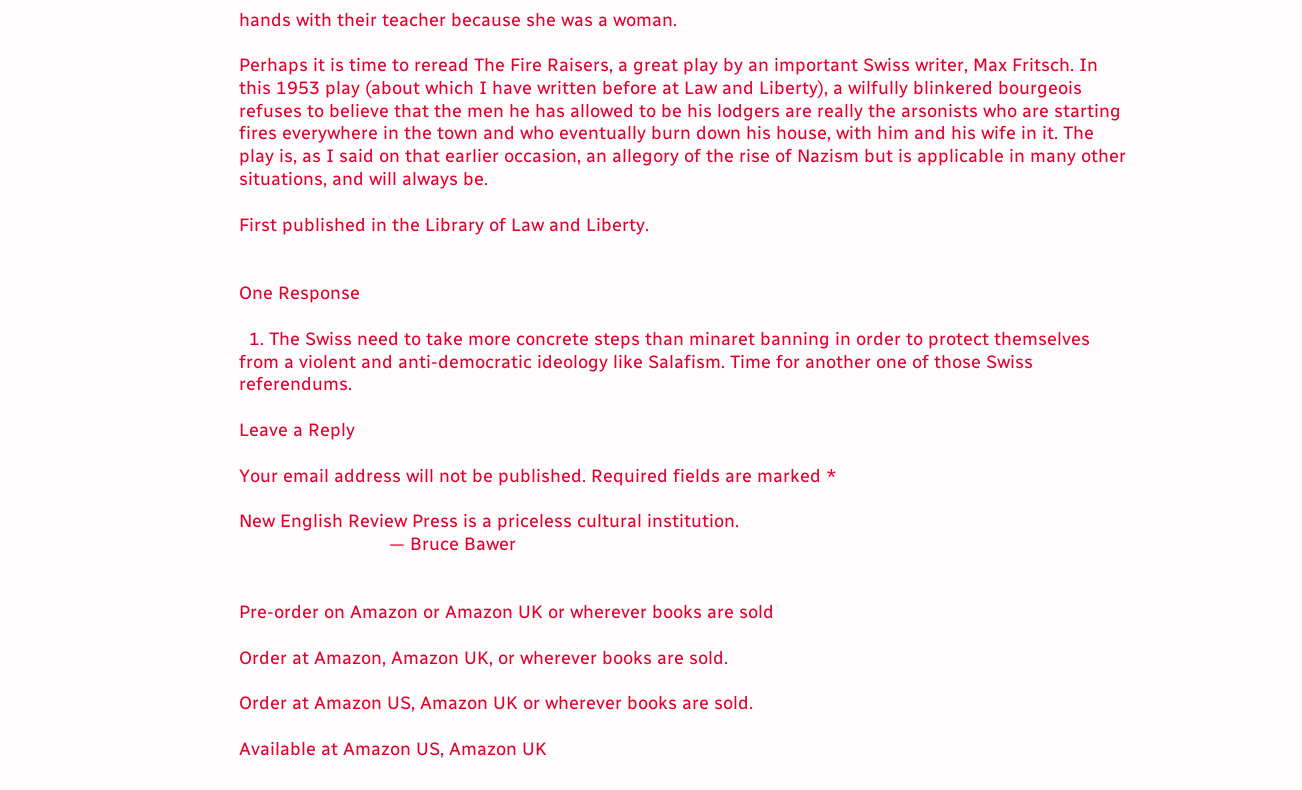hands with their teacher because she was a woman.

Perhaps it is time to reread The Fire Raisers, a great play by an important Swiss writer, Max Fritsch. In this 1953 play (about which I have written before at Law and Liberty), a wilfully blinkered bourgeois refuses to believe that the men he has allowed to be his lodgers are really the arsonists who are starting fires everywhere in the town and who eventually burn down his house, with him and his wife in it. The play is, as I said on that earlier occasion, an allegory of the rise of Nazism but is applicable in many other situations, and will always be.

First published in the Library of Law and Liberty.


One Response

  1. The Swiss need to take more concrete steps than minaret banning in order to protect themselves from a violent and anti-democratic ideology like Salafism. Time for another one of those Swiss referendums.

Leave a Reply

Your email address will not be published. Required fields are marked *

New English Review Press is a priceless cultural institution.
                              — Bruce Bawer


Pre-order on Amazon or Amazon UK or wherever books are sold

Order at Amazon, Amazon UK, or wherever books are sold.

Order at Amazon US, Amazon UK or wherever books are sold.

Available at Amazon US, Amazon UK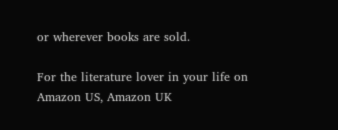or wherever books are sold.

For the literature lover in your life on Amazon US, Amazon UK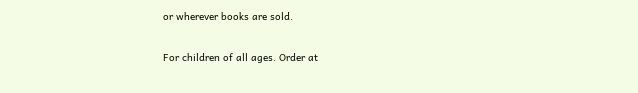or wherever books are sold.

For children of all ages. Order at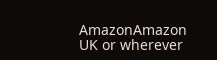AmazonAmazon UK or wherever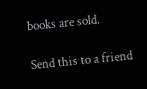books are sold.

Send this to a friend